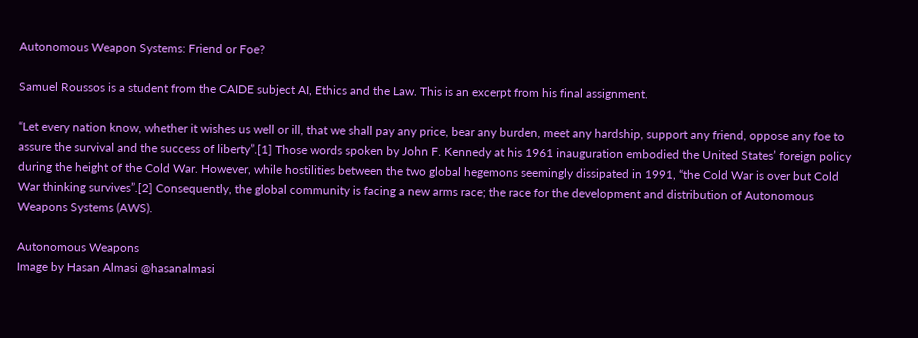Autonomous Weapon Systems: Friend or Foe?

Samuel Roussos is a student from the CAIDE subject AI, Ethics and the Law. This is an excerpt from his final assignment.

“Let every nation know, whether it wishes us well or ill, that we shall pay any price, bear any burden, meet any hardship, support any friend, oppose any foe to assure the survival and the success of liberty”.[1] Those words spoken by John F. Kennedy at his 1961 inauguration embodied the United States’ foreign policy during the height of the Cold War. However, while hostilities between the two global hegemons seemingly dissipated in 1991, “the Cold War is over but Cold War thinking survives”.[2] Consequently, the global community is facing a new arms race; the race for the development and distribution of Autonomous Weapons Systems (AWS).

Autonomous Weapons
Image by Hasan Almasi @hasanalmasi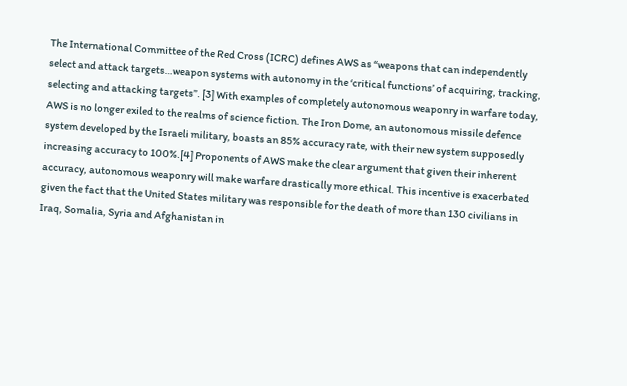The International Committee of the Red Cross (ICRC) defines AWS as “weapons that can independently select and attack targets…weapon systems with autonomy in the ‘critical functions’ of acquiring, tracking, selecting and attacking targets”. [3] With examples of completely autonomous weaponry in warfare today, AWS is no longer exiled to the realms of science fiction. The Iron Dome, an autonomous missile defence system developed by the Israeli military, boasts an 85% accuracy rate, with their new system supposedly increasing accuracy to 100%.[4] Proponents of AWS make the clear argument that given their inherent accuracy, autonomous weaponry will make warfare drastically more ethical. This incentive is exacerbated given the fact that the United States military was responsible for the death of more than 130 civilians in Iraq, Somalia, Syria and Afghanistan in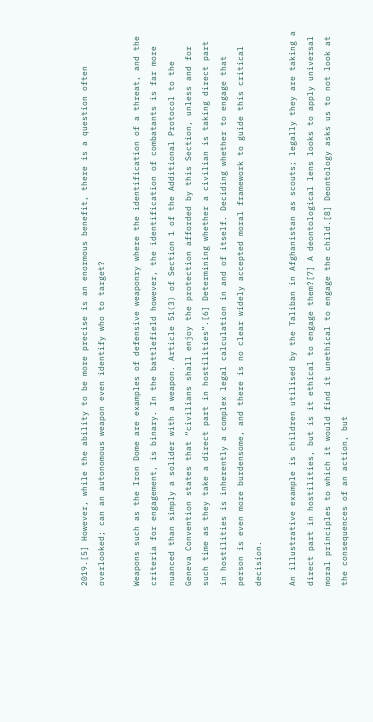2019.[5] However, while the ability to be more precise is an enormous benefit, there is a question often overlooked; can an autonomous weapon even identify who to target?

Weapons such as the Iron Dome are examples of defensive weaponry where the identification of a threat, and the criteria for engagement, is binary. In the battlefield however, the identification of combatants is far more nuanced than simply a solider with a weapon. Article 51(3) of Section 1 of the Additional Protocol to the Geneva Convention states that “civilians shall enjoy the protection afforded by this Section, unless and for such time as they take a direct part in hostilities”.[6] Determining whether a civilian is taking direct part in hostilities is inherently a complex legal calculation in and of itself. Deciding whether to engage that person is even more burdensome, and there is no clear widely accepted moral framework to guide this critical decision.

An illustrative example is children utilised by the Taliban in Afghanistan as scouts; legally they are taking a direct part in hostilities, but is it ethical to engage them?[7] A deontological lens looks to apply universal moral principles to which it would find it unethical to engage the child.[8] Deontology asks us to not look at the consequences of an action, but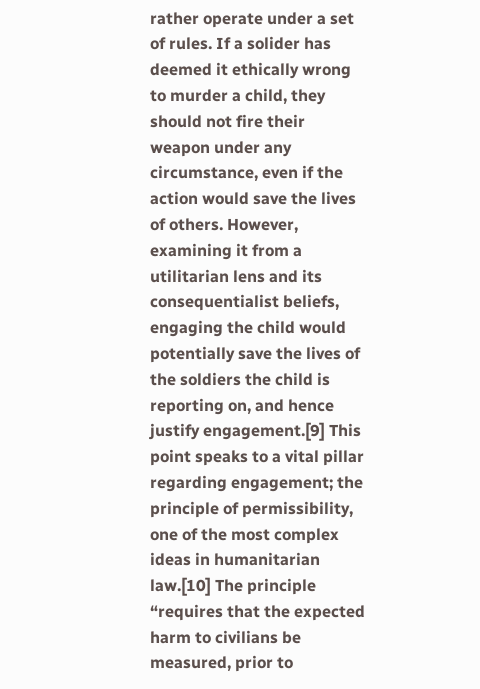rather operate under a set of rules. If a solider has deemed it ethically wrong to murder a child, they should not fire their weapon under any circumstance, even if the action would save the lives of others. However, examining it from a utilitarian lens and its consequentialist beliefs, engaging the child would potentially save the lives of the soldiers the child is reporting on, and hence justify engagement.[9] This point speaks to a vital pillar regarding engagement; the principle of permissibility, one of the most complex ideas in humanitarian law.[10] The principle “requires that the expected harm to civilians be measured, prior to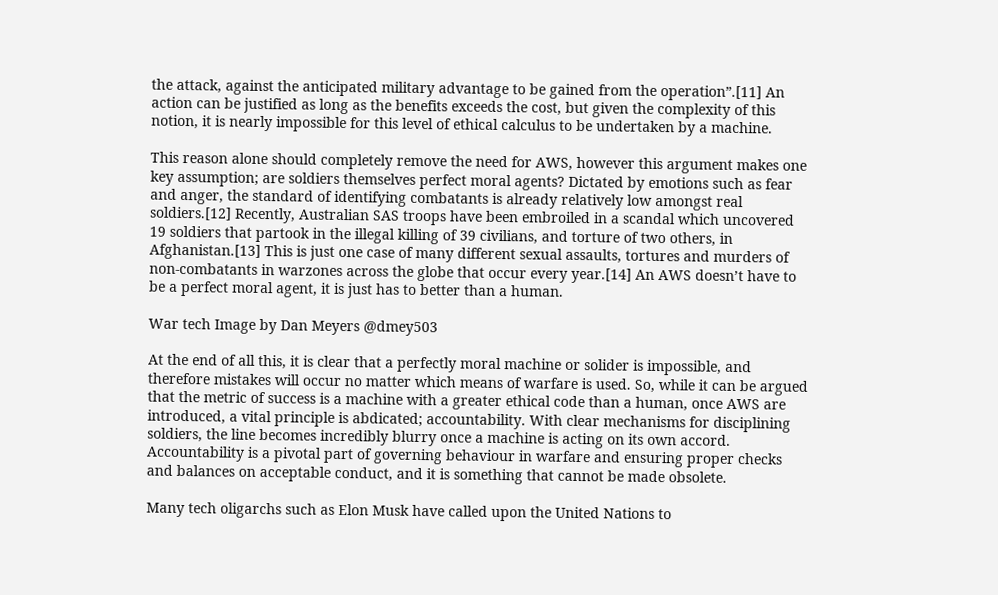the attack, against the anticipated military advantage to be gained from the operation”.[11] An action can be justified as long as the benefits exceeds the cost, but given the complexity of this notion, it is nearly impossible for this level of ethical calculus to be undertaken by a machine.

This reason alone should completely remove the need for AWS, however this argument makes one key assumption; are soldiers themselves perfect moral agents? Dictated by emotions such as fear and anger, the standard of identifying combatants is already relatively low amongst real soldiers.[12] Recently, Australian SAS troops have been embroiled in a scandal which uncovered 19 soldiers that partook in the illegal killing of 39 civilians, and torture of two others, in Afghanistan.[13] This is just one case of many different sexual assaults, tortures and murders of non-combatants in warzones across the globe that occur every year.[14] An AWS doesn’t have to be a perfect moral agent, it is just has to better than a human.

War tech Image by Dan Meyers @dmey503

At the end of all this, it is clear that a perfectly moral machine or solider is impossible, and therefore mistakes will occur no matter which means of warfare is used. So, while it can be argued that the metric of success is a machine with a greater ethical code than a human, once AWS are introduced, a vital principle is abdicated; accountability. With clear mechanisms for disciplining soldiers, the line becomes incredibly blurry once a machine is acting on its own accord. Accountability is a pivotal part of governing behaviour in warfare and ensuring proper checks and balances on acceptable conduct, and it is something that cannot be made obsolete.

Many tech oligarchs such as Elon Musk have called upon the United Nations to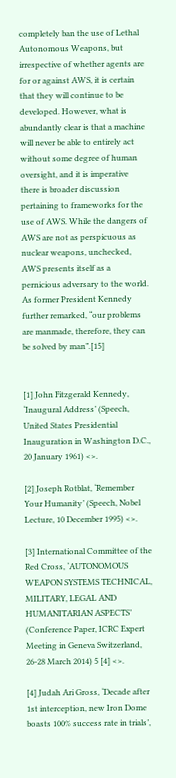completely ban the use of Lethal Autonomous Weapons, but irrespective of whether agents are for or against AWS, it is certain that they will continue to be developed. However, what is abundantly clear is that a machine will never be able to entirely act without some degree of human oversight, and it is imperative there is broader discussion pertaining to frameworks for the use of AWS. While the dangers of AWS are not as perspicuous as nuclear weapons, unchecked, AWS presents itself as a pernicious adversary to the world. As former President Kennedy further remarked, “our problems are manmade, therefore, they can be solved by man”.[15]


[1] John Fitzgerald Kennedy, ‘Inaugural Address’ (Speech, United States Presidential Inauguration in Washington D.C., 20 January 1961) <>.

[2] Joseph Rotblat, ‘Remember Your Humanity’ (Speech, Nobel Lecture, 10 December 1995) <>.

[3] International Committee of the Red Cross, ‘AUTONOMOUS WEAPON SYSTEMS TECHNICAL, MILITARY, LEGAL AND HUMANITARIAN ASPECTS’ (Conference Paper, ICRC Expert Meeting in Geneva Switzerland, 26-28 March 2014) 5 [4] <>.

[4] Judah Ari Gross, ‘Decade after 1st interception, new Iron Dome boasts 100% success rate in trials’,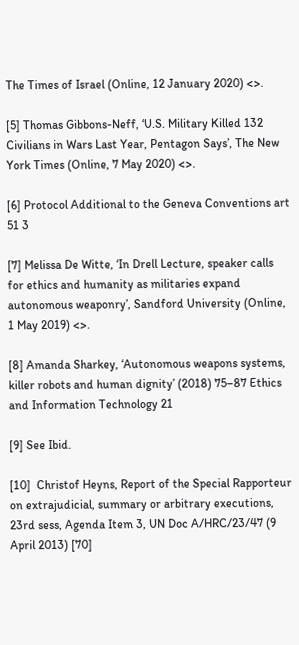The Times of Israel (Online, 12 January 2020) <>.

[5] Thomas Gibbons-Neff, ‘U.S. Military Killed 132 Civilians in Wars Last Year, Pentagon Says’, The New York Times (Online, 7 May 2020) <>.

[6] Protocol Additional to the Geneva Conventions art 51 3

[7] Melissa De Witte, ‘In Drell Lecture, speaker calls for ethics and humanity as militaries expand autonomous weaponry’, Sandford University (Online, 1 May 2019) <>.

[8] Amanda Sharkey, ‘Autonomous weapons systems, killer robots and human dignity’ (2018) 75–87 Ethics and Information Technology 21

[9] See Ibid.

[10]  Christof Heyns, Report of the Special Rapporteur on extrajudicial, summary or arbitrary executions, 23rd sess, Agenda Item 3, UN Doc A/HRC/23/47 (9 April 2013) [70]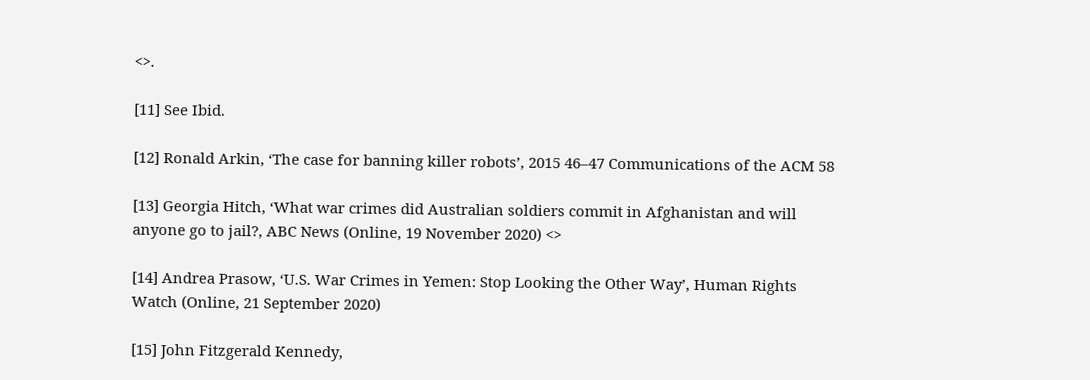<>.

[11] See Ibid.

[12] Ronald Arkin, ‘The case for banning killer robots’, 2015 46–47 Communications of the ACM 58

[13] Georgia Hitch, ‘What war crimes did Australian soldiers commit in Afghanistan and will anyone go to jail?, ABC News (Online, 19 November 2020) <>

[14] Andrea Prasow, ‘U.S. War Crimes in Yemen: Stop Looking the Other Way’, Human Rights Watch (Online, 21 September 2020)

[15] John Fitzgerald Kennedy,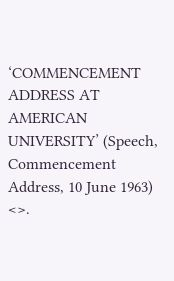‘COMMENCEMENT ADDRESS AT AMERICAN UNIVERSITY’ (Speech, Commencement Address, 10 June 1963) <>.